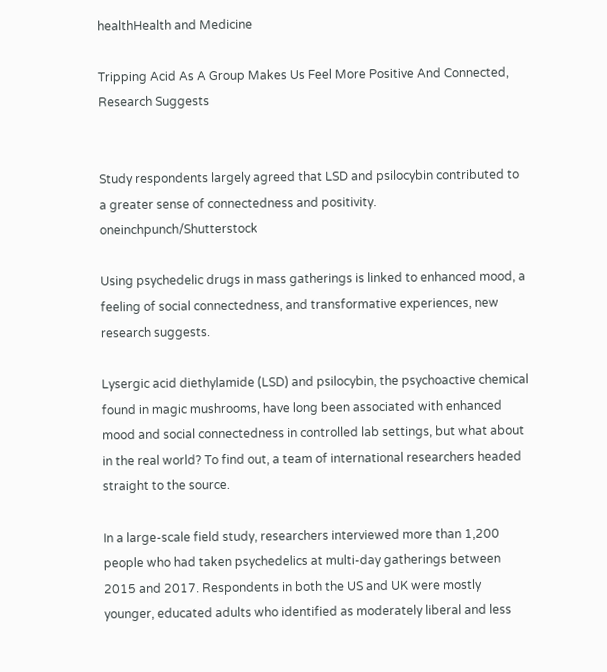healthHealth and Medicine

Tripping Acid As A Group Makes Us Feel More Positive And Connected, Research Suggests


Study respondents largely agreed that LSD and psilocybin contributed to a greater sense of connectedness and positivity. oneinchpunch/Shutterstock

Using psychedelic drugs in mass gatherings is linked to enhanced mood, a feeling of social connectedness, and transformative experiences, new research suggests.

Lysergic acid diethylamide (LSD) and psilocybin, the psychoactive chemical found in magic mushrooms, have long been associated with enhanced mood and social connectedness in controlled lab settings, but what about in the real world? To find out, a team of international researchers headed straight to the source.

In a large-scale field study, researchers interviewed more than 1,200 people who had taken psychedelics at multi-day gatherings between 2015 and 2017. Respondents in both the US and UK were mostly younger, educated adults who identified as moderately liberal and less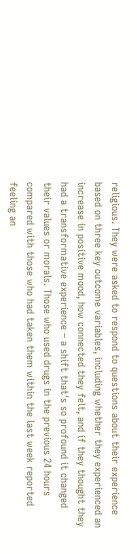religious. They were asked to respond to questions about their experience based on three key outcome variables, including whether they experienced an increase in positive mood, how connected they felt, and if they thought they had a transformative experience – a shift that's so profound it changed their values or morals. Those who used drugs in the previous 24 hours compared with those who had taken them within the last week reported feeling an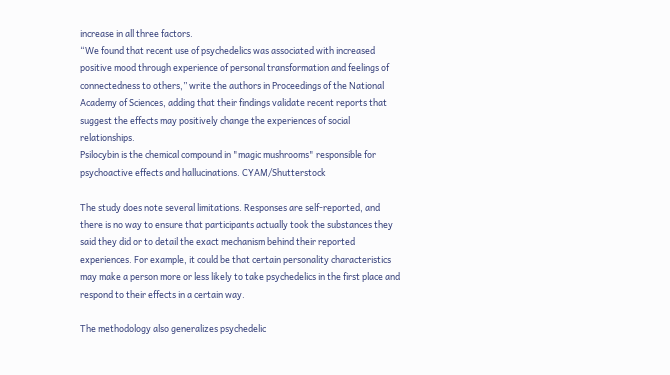increase in all three factors.
“We found that recent use of psychedelics was associated with increased positive mood through experience of personal transformation and feelings of connectedness to others,” write the authors in Proceedings of the National Academy of Sciences, adding that their findings validate recent reports that suggest the effects may positively change the experiences of social relationships.
Psilocybin is the chemical compound in "magic mushrooms" responsible for psychoactive effects and hallucinations. CYAM/Shutterstock

The study does note several limitations. Responses are self-reported, and there is no way to ensure that participants actually took the substances they said they did or to detail the exact mechanism behind their reported experiences. For example, it could be that certain personality characteristics may make a person more or less likely to take psychedelics in the first place and respond to their effects in a certain way.

The methodology also generalizes psychedelic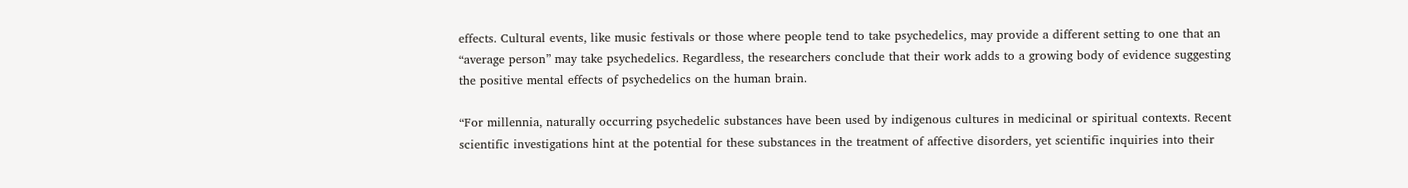effects. Cultural events, like music festivals or those where people tend to take psychedelics, may provide a different setting to one that an “average person” may take psychedelics. Regardless, the researchers conclude that their work adds to a growing body of evidence suggesting the positive mental effects of psychedelics on the human brain.

“For millennia, naturally occurring psychedelic substances have been used by indigenous cultures in medicinal or spiritual contexts. Recent scientific investigations hint at the potential for these substances in the treatment of affective disorders, yet scientific inquiries into their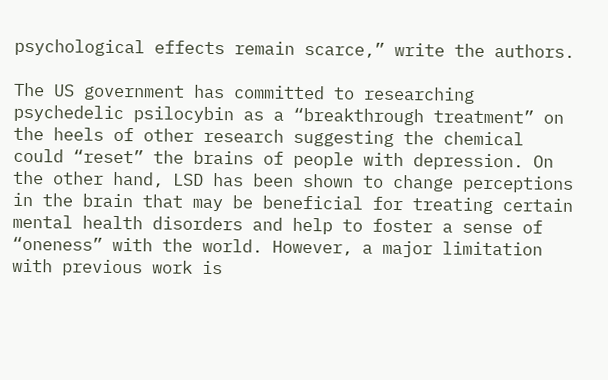psychological effects remain scarce,” write the authors.

The US government has committed to researching psychedelic psilocybin as a “breakthrough treatment” on the heels of other research suggesting the chemical could “reset” the brains of people with depression. On the other hand, LSD has been shown to change perceptions in the brain that may be beneficial for treating certain mental health disorders and help to foster a sense of “oneness” with the world. However, a major limitation with previous work is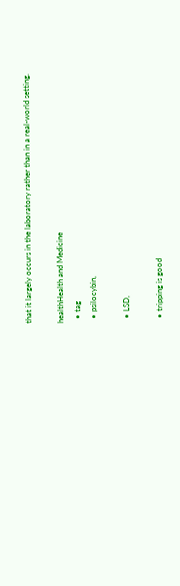that it largely occurs in the laboratory rather than in a real-world setting.

healthHealth and Medicine
  • tag
  • psilocybin,

  • LSD,

  • tripping is good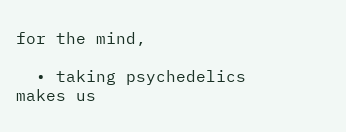for the mind,

  • taking psychedelics makes us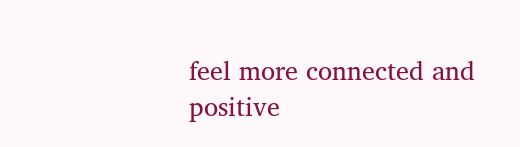feel more connected and positive